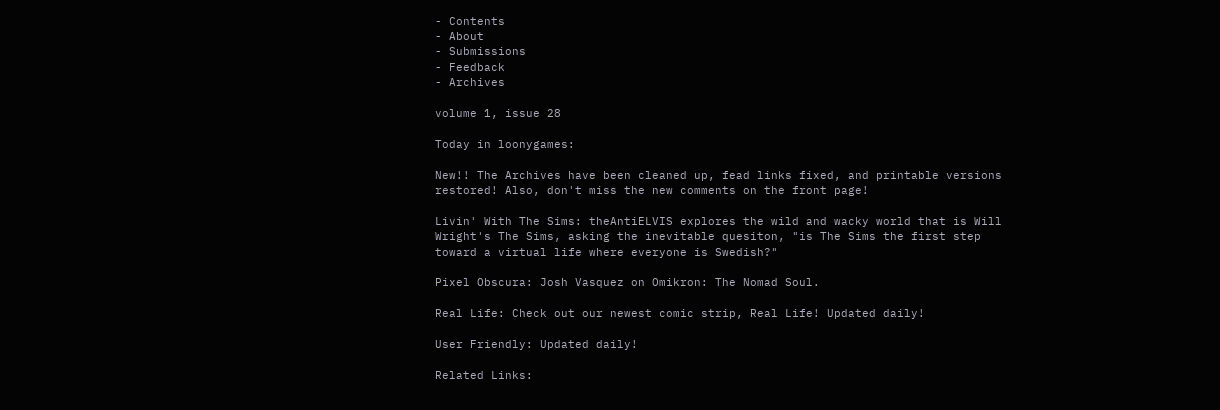- Contents
- About
- Submissions
- Feedback
- Archives

volume 1, issue 28

Today in loonygames:

New!! The Archives have been cleaned up, fead links fixed, and printable versions restored! Also, don't miss the new comments on the front page!

Livin' With The Sims: theAntiELVIS explores the wild and wacky world that is Will Wright's The Sims, asking the inevitable quesiton, "is The Sims the first step toward a virtual life where everyone is Swedish?"

Pixel Obscura: Josh Vasquez on Omikron: The Nomad Soul.

Real Life: Check out our newest comic strip, Real Life! Updated daily!

User Friendly: Updated daily!

Related Links: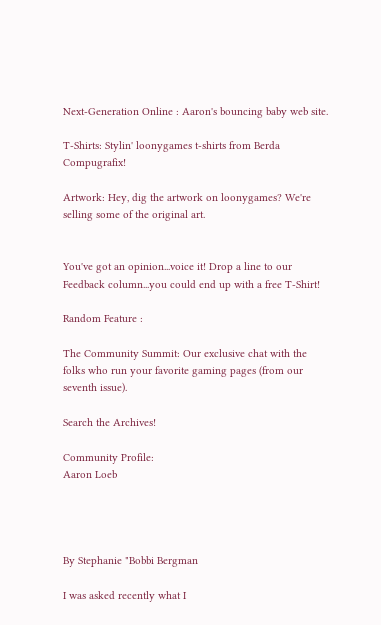Next-Generation Online : Aaron's bouncing baby web site.

T-Shirts: Stylin' loonygames t-shirts from Berda Compugrafix!

Artwork: Hey, dig the artwork on loonygames? We're selling some of the original art.


You've got an opinion...voice it! Drop a line to our Feedback column...you could end up with a free T-Shirt!

Random Feature :

The Community Summit: Our exclusive chat with the folks who run your favorite gaming pages (from our seventh issue).

Search the Archives!

Community Profile:
Aaron Loeb




By Stephanie "Bobbi Bergman

I was asked recently what I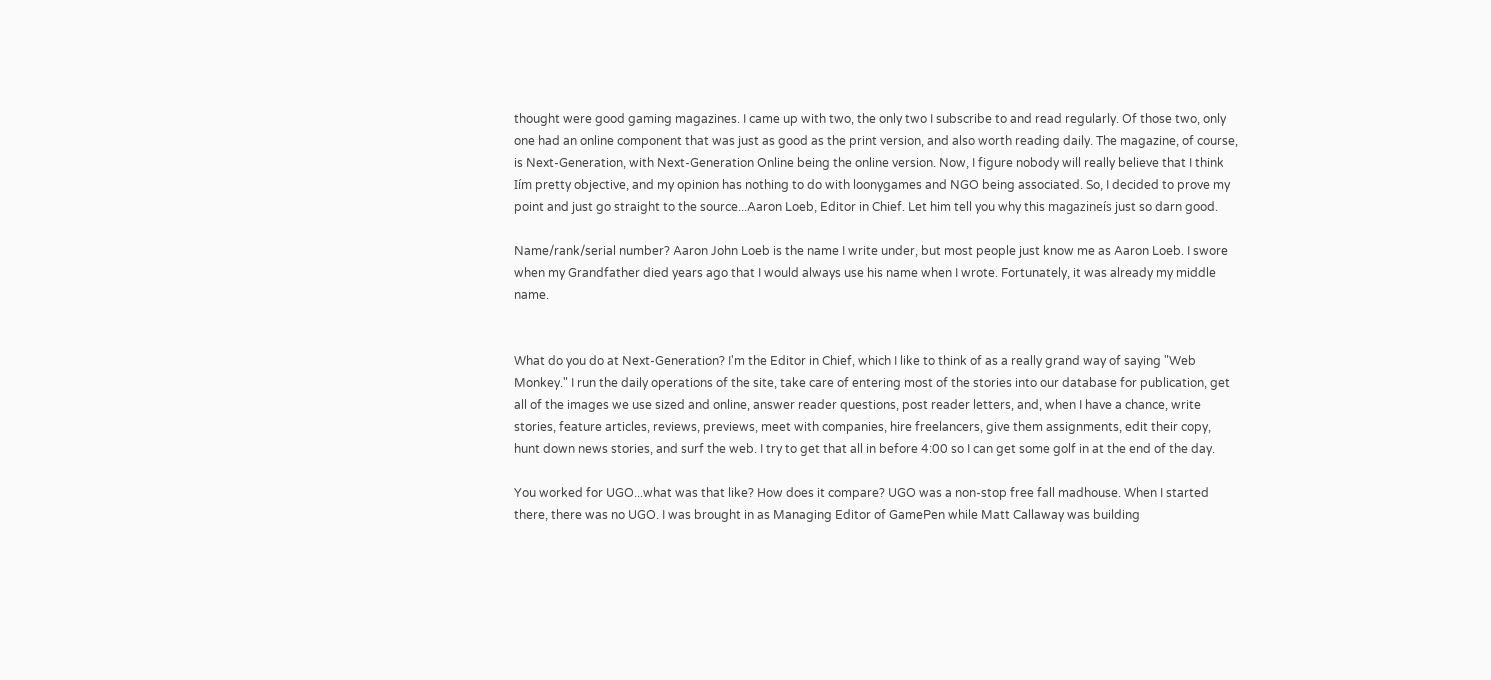thought were good gaming magazines. I came up with two, the only two I subscribe to and read regularly. Of those two, only one had an online component that was just as good as the print version, and also worth reading daily. The magazine, of course, is Next-Generation, with Next-Generation Online being the online version. Now, I figure nobody will really believe that I think Iím pretty objective, and my opinion has nothing to do with loonygames and NGO being associated. So, I decided to prove my point and just go straight to the source...Aaron Loeb, Editor in Chief. Let him tell you why this magazineís just so darn good.

Name/rank/serial number? Aaron John Loeb is the name I write under, but most people just know me as Aaron Loeb. I swore when my Grandfather died years ago that I would always use his name when I wrote. Fortunately, it was already my middle name.


What do you do at Next-Generation? I'm the Editor in Chief, which I like to think of as a really grand way of saying "Web Monkey." I run the daily operations of the site, take care of entering most of the stories into our database for publication, get all of the images we use sized and online, answer reader questions, post reader letters, and, when I have a chance, write stories, feature articles, reviews, previews, meet with companies, hire freelancers, give them assignments, edit their copy, hunt down news stories, and surf the web. I try to get that all in before 4:00 so I can get some golf in at the end of the day.

You worked for UGO...what was that like? How does it compare? UGO was a non-stop free fall madhouse. When I started there, there was no UGO. I was brought in as Managing Editor of GamePen while Matt Callaway was building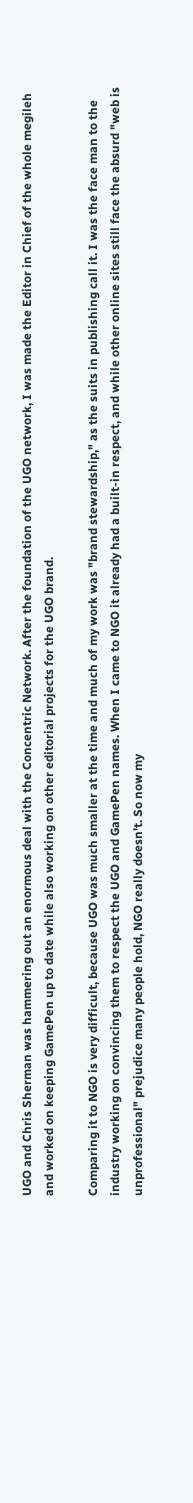UGO and Chris Sherman was hammering out an enormous deal with the Concentric Network. After the foundation of the UGO network, I was made the Editor in Chief of the whole megileh and worked on keeping GamePen up to date while also working on other editorial projects for the UGO brand.

Comparing it to NGO is very difficult, because UGO was much smaller at the time and much of my work was "brand stewardship," as the suits in publishing call it. I was the face man to the industry working on convincing them to respect the UGO and GamePen names. When I came to NGO it already had a built-in respect, and while other online sites still face the absurd "web is unprofessional" prejudice many people hold, NGO really doesn't. So now my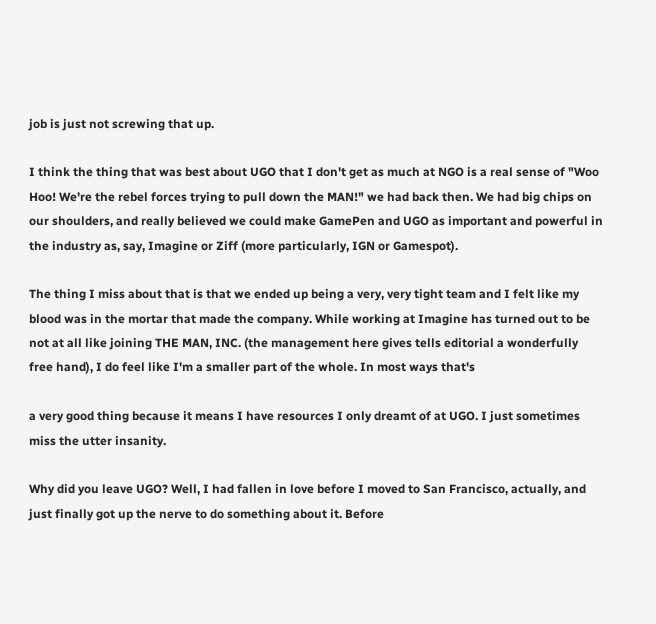job is just not screwing that up.

I think the thing that was best about UGO that I don't get as much at NGO is a real sense of "Woo Hoo! We're the rebel forces trying to pull down the MAN!" we had back then. We had big chips on our shoulders, and really believed we could make GamePen and UGO as important and powerful in the industry as, say, Imagine or Ziff (more particularly, IGN or Gamespot).

The thing I miss about that is that we ended up being a very, very tight team and I felt like my blood was in the mortar that made the company. While working at Imagine has turned out to be not at all like joining THE MAN, INC. (the management here gives tells editorial a wonderfully free hand), I do feel like I'm a smaller part of the whole. In most ways that's

a very good thing because it means I have resources I only dreamt of at UGO. I just sometimes miss the utter insanity.

Why did you leave UGO? Well, I had fallen in love before I moved to San Francisco, actually, and just finally got up the nerve to do something about it. Before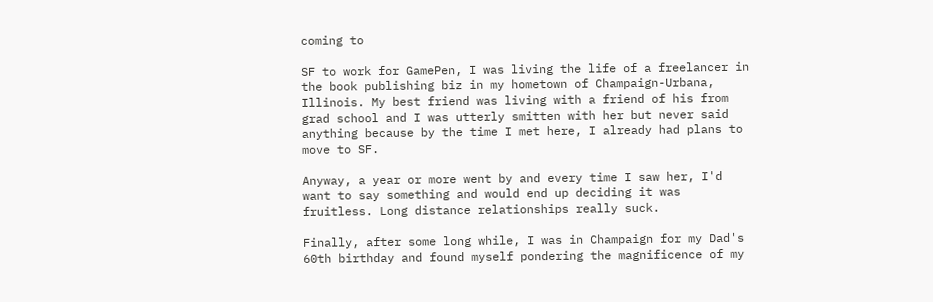coming to

SF to work for GamePen, I was living the life of a freelancer in the book publishing biz in my hometown of Champaign-Urbana, Illinois. My best friend was living with a friend of his from grad school and I was utterly smitten with her but never said anything because by the time I met here, I already had plans to move to SF.

Anyway, a year or more went by and every time I saw her, I'd want to say something and would end up deciding it was fruitless. Long distance relationships really suck.

Finally, after some long while, I was in Champaign for my Dad's 60th birthday and found myself pondering the magnificence of my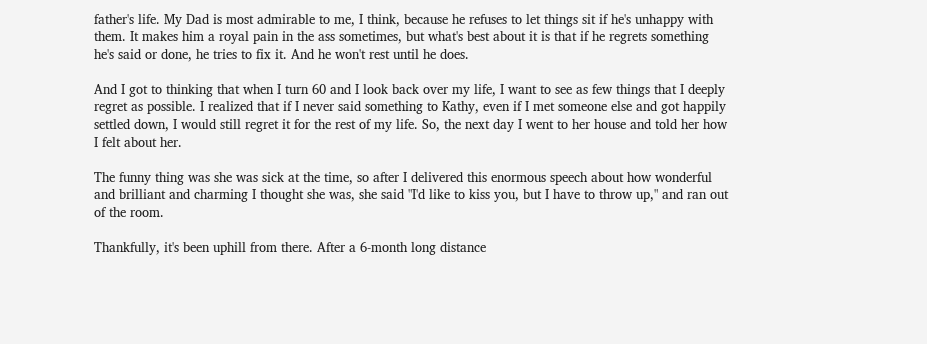father's life. My Dad is most admirable to me, I think, because he refuses to let things sit if he's unhappy with them. It makes him a royal pain in the ass sometimes, but what's best about it is that if he regrets something he's said or done, he tries to fix it. And he won't rest until he does.

And I got to thinking that when I turn 60 and I look back over my life, I want to see as few things that I deeply regret as possible. I realized that if I never said something to Kathy, even if I met someone else and got happily settled down, I would still regret it for the rest of my life. So, the next day I went to her house and told her how I felt about her.

The funny thing was she was sick at the time, so after I delivered this enormous speech about how wonderful and brilliant and charming I thought she was, she said "I'd like to kiss you, but I have to throw up," and ran out of the room.

Thankfully, it's been uphill from there. After a 6-month long distance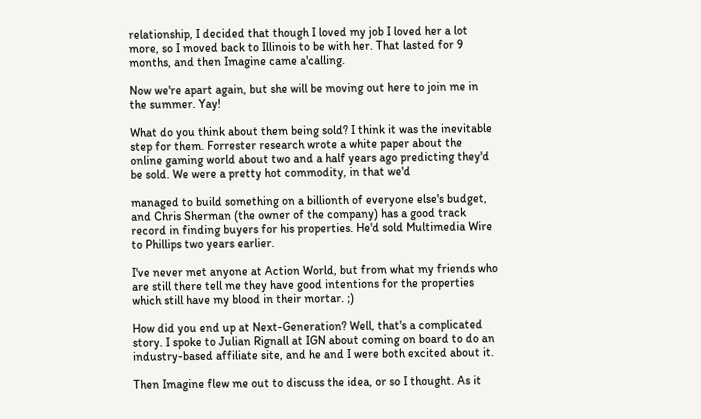relationship, I decided that though I loved my job I loved her a lot more, so I moved back to Illinois to be with her. That lasted for 9 months, and then Imagine came a'calling.

Now we're apart again, but she will be moving out here to join me in the summer. Yay!

What do you think about them being sold? I think it was the inevitable step for them. Forrester research wrote a white paper about the online gaming world about two and a half years ago predicting they'd be sold. We were a pretty hot commodity, in that we'd

managed to build something on a billionth of everyone else's budget, and Chris Sherman (the owner of the company) has a good track record in finding buyers for his properties. He'd sold Multimedia Wire to Phillips two years earlier.

I've never met anyone at Action World, but from what my friends who are still there tell me they have good intentions for the properties which still have my blood in their mortar. ;)

How did you end up at Next-Generation? Well, that's a complicated story. I spoke to Julian Rignall at IGN about coming on board to do an industry-based affiliate site, and he and I were both excited about it.

Then Imagine flew me out to discuss the idea, or so I thought. As it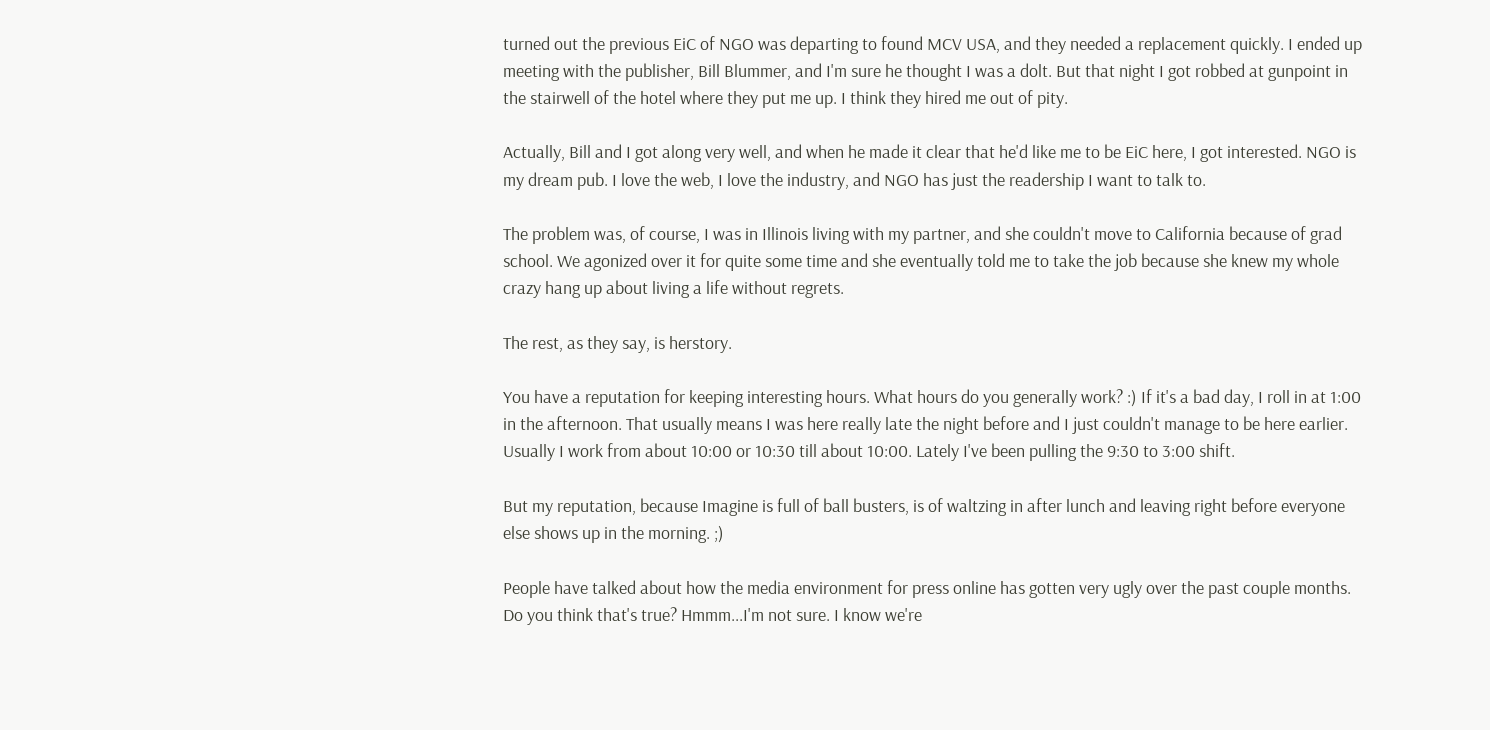turned out the previous EiC of NGO was departing to found MCV USA, and they needed a replacement quickly. I ended up meeting with the publisher, Bill Blummer, and I'm sure he thought I was a dolt. But that night I got robbed at gunpoint in the stairwell of the hotel where they put me up. I think they hired me out of pity.

Actually, Bill and I got along very well, and when he made it clear that he'd like me to be EiC here, I got interested. NGO is my dream pub. I love the web, I love the industry, and NGO has just the readership I want to talk to.

The problem was, of course, I was in Illinois living with my partner, and she couldn't move to California because of grad school. We agonized over it for quite some time and she eventually told me to take the job because she knew my whole crazy hang up about living a life without regrets.

The rest, as they say, is herstory.

You have a reputation for keeping interesting hours. What hours do you generally work? :) If it's a bad day, I roll in at 1:00 in the afternoon. That usually means I was here really late the night before and I just couldn't manage to be here earlier. Usually I work from about 10:00 or 10:30 till about 10:00. Lately I've been pulling the 9:30 to 3:00 shift.

But my reputation, because Imagine is full of ball busters, is of waltzing in after lunch and leaving right before everyone else shows up in the morning. ;)

People have talked about how the media environment for press online has gotten very ugly over the past couple months. Do you think that's true? Hmmm...I'm not sure. I know we're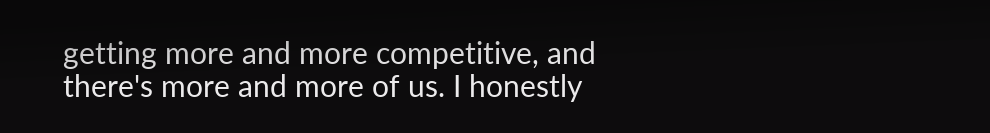getting more and more competitive, and there's more and more of us. I honestly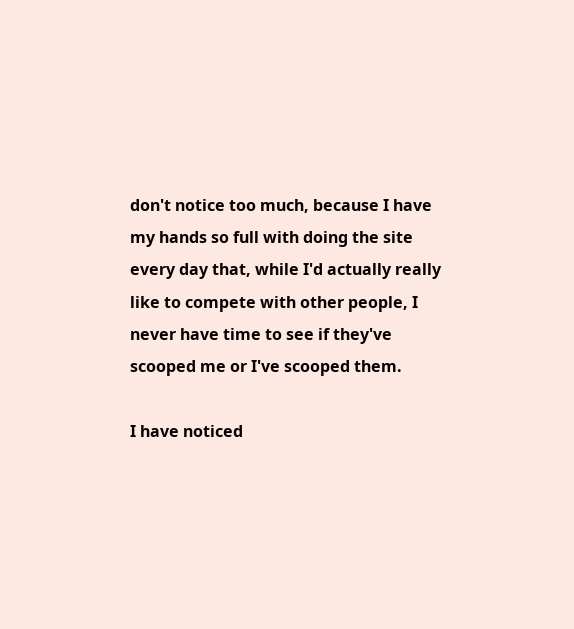don't notice too much, because I have my hands so full with doing the site every day that, while I'd actually really like to compete with other people, I never have time to see if they've scooped me or I've scooped them.

I have noticed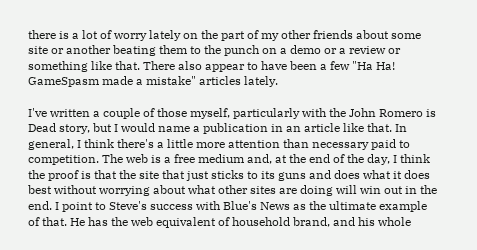there is a lot of worry lately on the part of my other friends about some site or another beating them to the punch on a demo or a review or something like that. There also appear to have been a few "Ha Ha! GameSpasm made a mistake" articles lately.

I've written a couple of those myself, particularly with the John Romero is Dead story, but I would name a publication in an article like that. In general, I think there's a little more attention than necessary paid to competition. The web is a free medium and, at the end of the day, I think the proof is that the site that just sticks to its guns and does what it does best without worrying about what other sites are doing will win out in the end. I point to Steve's success with Blue's News as the ultimate example of that. He has the web equivalent of household brand, and his whole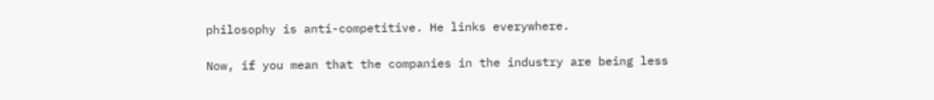philosophy is anti-competitive. He links everywhere.

Now, if you mean that the companies in the industry are being less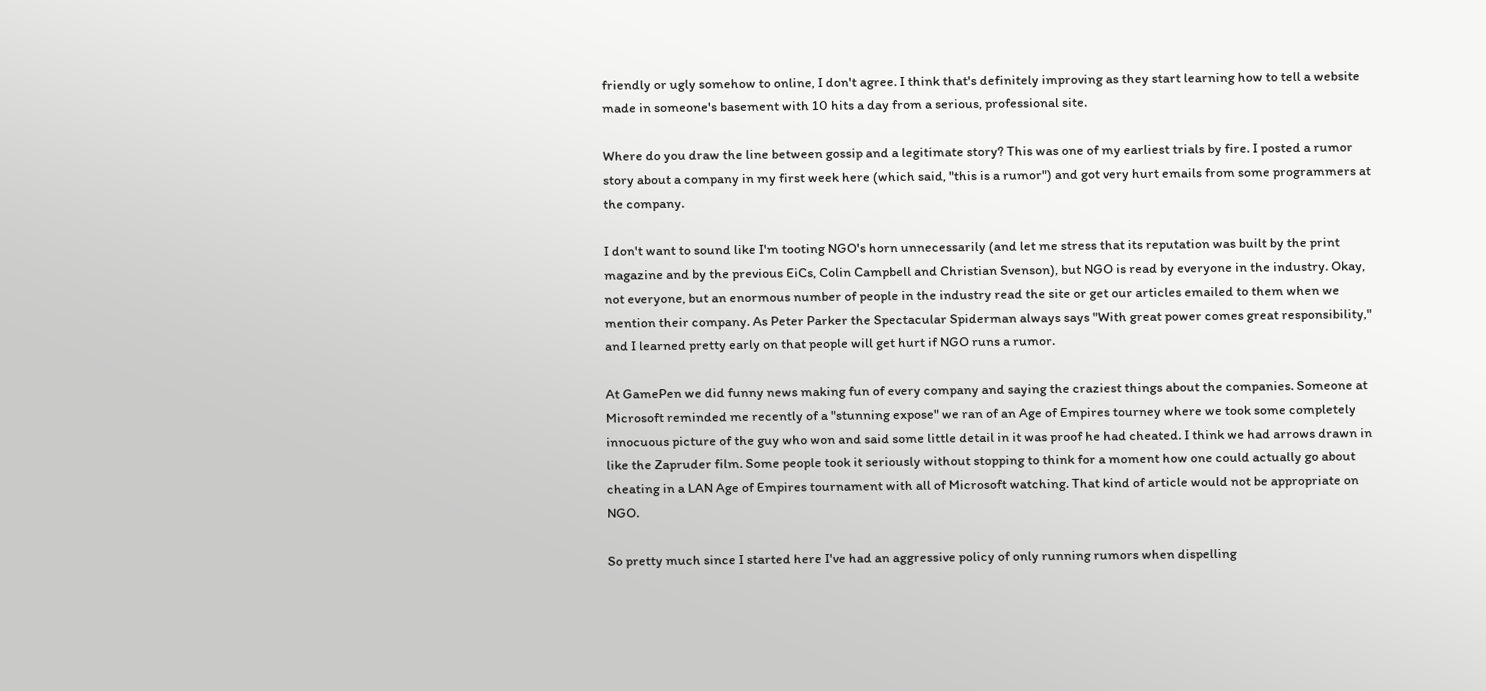friendly or ugly somehow to online, I don't agree. I think that's definitely improving as they start learning how to tell a website made in someone's basement with 10 hits a day from a serious, professional site.

Where do you draw the line between gossip and a legitimate story? This was one of my earliest trials by fire. I posted a rumor story about a company in my first week here (which said, "this is a rumor") and got very hurt emails from some programmers at the company.

I don't want to sound like I'm tooting NGO's horn unnecessarily (and let me stress that its reputation was built by the print magazine and by the previous EiCs, Colin Campbell and Christian Svenson), but NGO is read by everyone in the industry. Okay, not everyone, but an enormous number of people in the industry read the site or get our articles emailed to them when we mention their company. As Peter Parker the Spectacular Spiderman always says "With great power comes great responsibility," and I learned pretty early on that people will get hurt if NGO runs a rumor.

At GamePen we did funny news making fun of every company and saying the craziest things about the companies. Someone at Microsoft reminded me recently of a "stunning expose" we ran of an Age of Empires tourney where we took some completely innocuous picture of the guy who won and said some little detail in it was proof he had cheated. I think we had arrows drawn in like the Zapruder film. Some people took it seriously without stopping to think for a moment how one could actually go about cheating in a LAN Age of Empires tournament with all of Microsoft watching. That kind of article would not be appropriate on NGO.

So pretty much since I started here I've had an aggressive policy of only running rumors when dispelling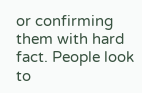or confirming them with hard fact. People look to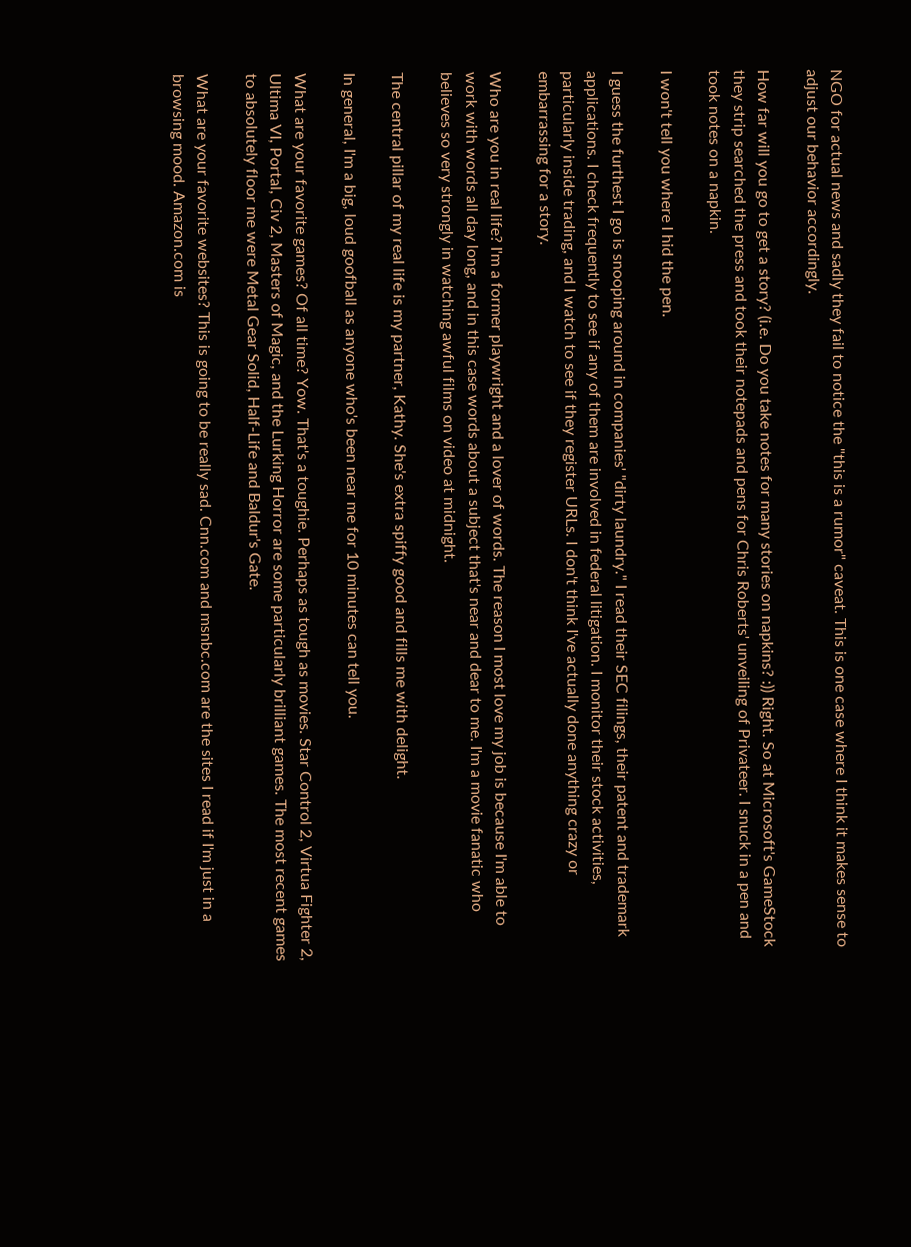NGO for actual news and sadly they fail to notice the "this is a rumor" caveat. This is one case where I think it makes sense to adjust our behavior accordingly.

How far will you go to get a story? (i.e. Do you take notes for many stories on napkins? :)) Right. So at Microsoft's GameStock they strip searched the press and took their notepads and pens for Chris Roberts' unveiling of Privateer. I snuck in a pen and took notes on a napkin.

I won't tell you where I hid the pen.

I guess the furthest I go is snooping around in companies' "dirty laundry." I read their SEC filings, their patent and trademark applications. I check frequently to see if any of them are involved in federal litigation. I monitor their stock activities, particularly inside trading, and I watch to see if they register URLs. I don't think I've actually done anything crazy or embarrassing for a story.

Who are you in real life? I'm a former playwright and a lover of words. The reason I most love my job is because I'm able to work with words all day long, and in this case words about a subject that's near and dear to me. I'm a movie fanatic who believes so very strongly in watching awful films on video at midnight.

The central pillar of my real life is my partner, Kathy. She's extra spiffy good and fills me with delight.

In general, I'm a big, loud goofball as anyone who's been near me for 10 minutes can tell you.

What are your favorite games? Of all time? Yow. That's a toughie. Perhaps as tough as movies. Star Control 2, Virtua Fighter 2, Ultima VI, Portal, Civ 2, Masters of Magic, and the Lurking Horror are some particularly brilliant games. The most recent games to absolutely floor me were Metal Gear Solid, Half-Life and Baldur's Gate.

What are your favorite websites? This is going to be really sad. Cnn.com and msnbc.com are the sites I read if I'm just in a browsing mood. Amazon.com is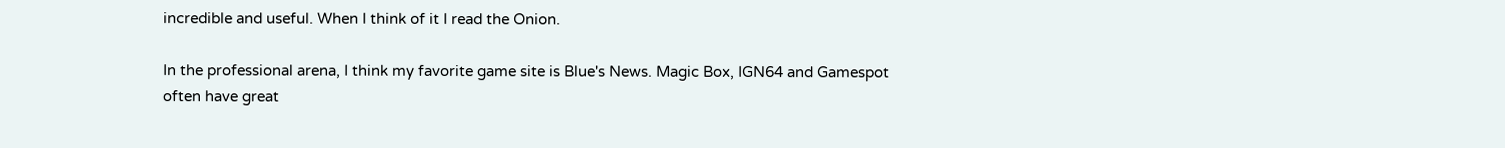incredible and useful. When I think of it I read the Onion.

In the professional arena, I think my favorite game site is Blue's News. Magic Box, IGN64 and Gamespot often have great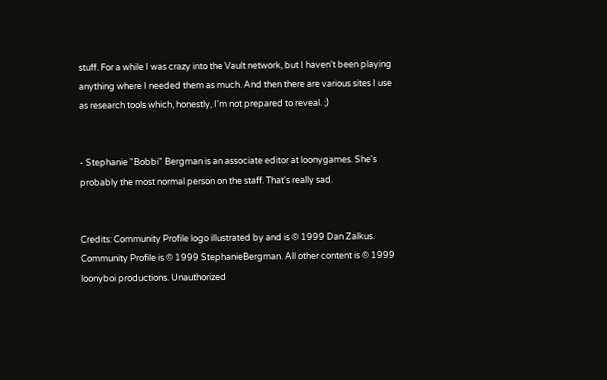stuff. For a while I was crazy into the Vault network, but I haven't been playing anything where I needed them as much. And then there are various sites I use as research tools which, honestly, I'm not prepared to reveal. ;)


- Stephanie "Bobbi" Bergman is an associate editor at loonygames. She's probably the most normal person on the staff. That's really sad.


Credits: Community Profile logo illustrated by and is © 1999 Dan Zalkus. Community Profile is © 1999 StephanieBergman. All other content is © 1999 loonyboi productions. Unauthorized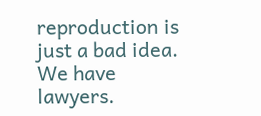reproduction is just a bad idea. We have lawyers.